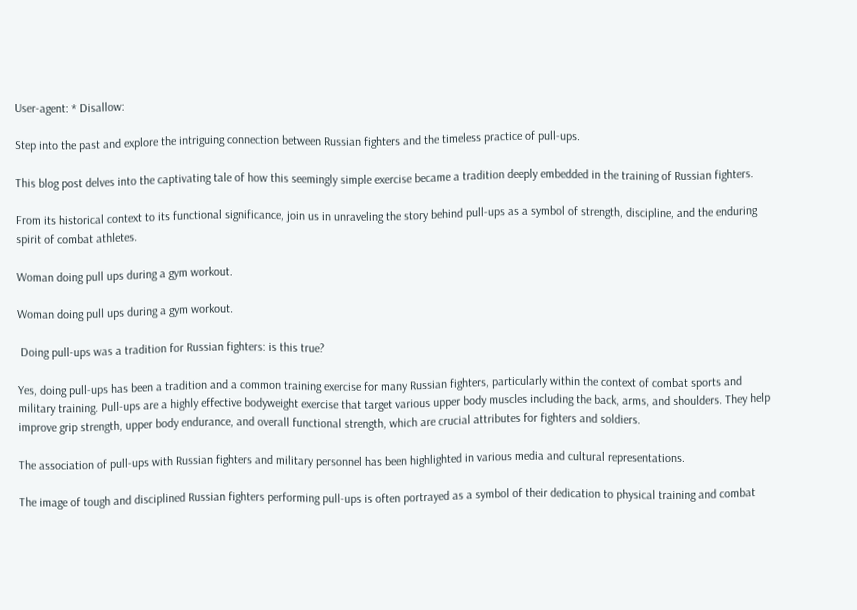User-agent: * Disallow:

Step into the past and explore the intriguing connection between Russian fighters and the timeless practice of pull-ups.

This blog post delves into the captivating tale of how this seemingly simple exercise became a tradition deeply embedded in the training of Russian fighters.

From its historical context to its functional significance, join us in unraveling the story behind pull-ups as a symbol of strength, discipline, and the enduring spirit of combat athletes.

Woman doing pull ups during a gym workout.

Woman doing pull ups during a gym workout.

 Doing pull-ups was a tradition for Russian fighters: is this true?

Yes, doing pull-ups has been a tradition and a common training exercise for many Russian fighters, particularly within the context of combat sports and military training. Pull-ups are a highly effective bodyweight exercise that target various upper body muscles including the back, arms, and shoulders. They help improve grip strength, upper body endurance, and overall functional strength, which are crucial attributes for fighters and soldiers.

The association of pull-ups with Russian fighters and military personnel has been highlighted in various media and cultural representations.

The image of tough and disciplined Russian fighters performing pull-ups is often portrayed as a symbol of their dedication to physical training and combat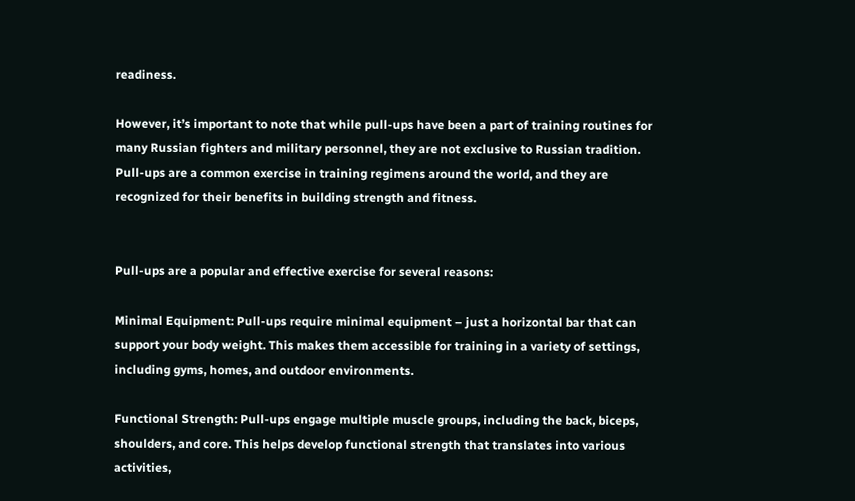readiness.

However, it’s important to note that while pull-ups have been a part of training routines for many Russian fighters and military personnel, they are not exclusive to Russian tradition. Pull-ups are a common exercise in training regimens around the world, and they are recognized for their benefits in building strength and fitness.


Pull-ups are a popular and effective exercise for several reasons:

Minimal Equipment: Pull-ups require minimal equipment – just a horizontal bar that can support your body weight. This makes them accessible for training in a variety of settings, including gyms, homes, and outdoor environments.

Functional Strength: Pull-ups engage multiple muscle groups, including the back, biceps, shoulders, and core. This helps develop functional strength that translates into various activities,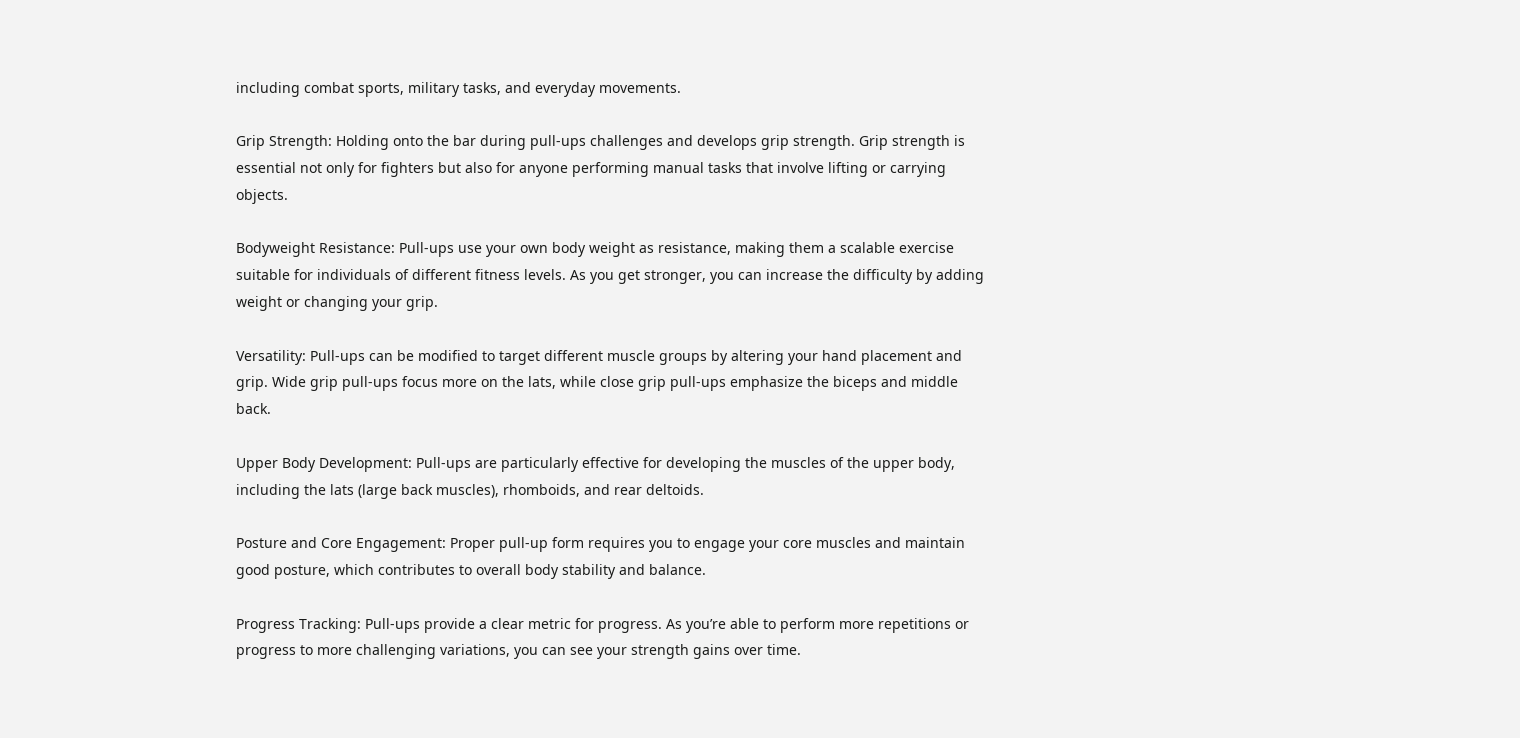including combat sports, military tasks, and everyday movements.

Grip Strength: Holding onto the bar during pull-ups challenges and develops grip strength. Grip strength is essential not only for fighters but also for anyone performing manual tasks that involve lifting or carrying objects.

Bodyweight Resistance: Pull-ups use your own body weight as resistance, making them a scalable exercise suitable for individuals of different fitness levels. As you get stronger, you can increase the difficulty by adding weight or changing your grip.

Versatility: Pull-ups can be modified to target different muscle groups by altering your hand placement and grip. Wide grip pull-ups focus more on the lats, while close grip pull-ups emphasize the biceps and middle back.

Upper Body Development: Pull-ups are particularly effective for developing the muscles of the upper body, including the lats (large back muscles), rhomboids, and rear deltoids.

Posture and Core Engagement: Proper pull-up form requires you to engage your core muscles and maintain good posture, which contributes to overall body stability and balance.

Progress Tracking: Pull-ups provide a clear metric for progress. As you’re able to perform more repetitions or progress to more challenging variations, you can see your strength gains over time.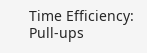Time Efficiency: Pull-ups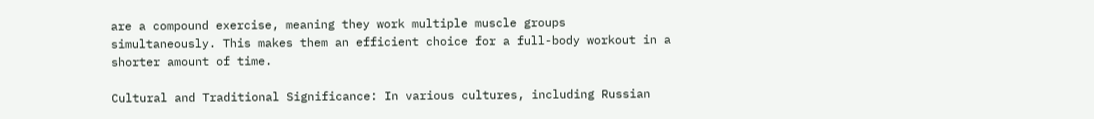are a compound exercise, meaning they work multiple muscle groups simultaneously. This makes them an efficient choice for a full-body workout in a shorter amount of time.

Cultural and Traditional Significance: In various cultures, including Russian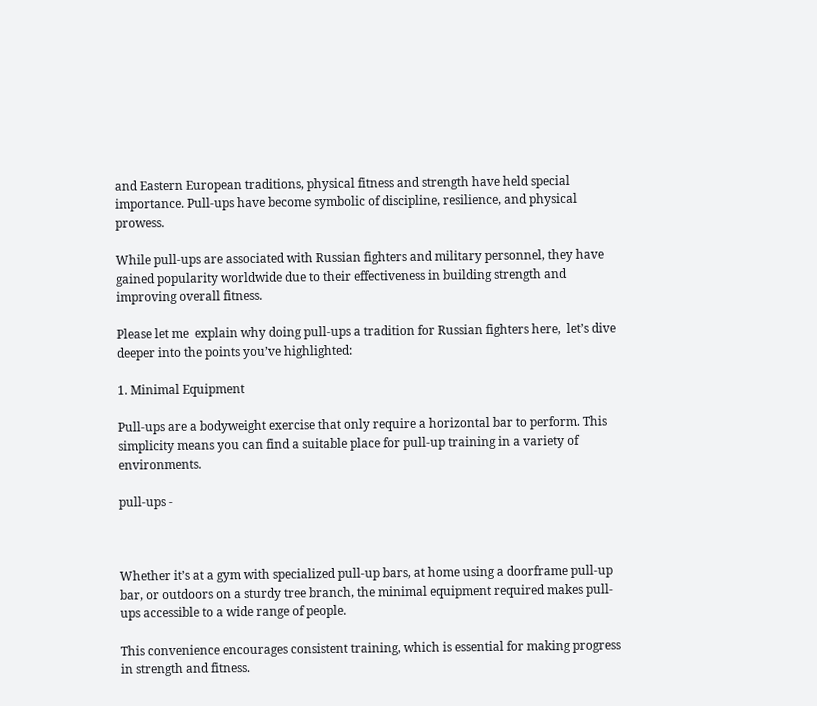and Eastern European traditions, physical fitness and strength have held special importance. Pull-ups have become symbolic of discipline, resilience, and physical prowess.

While pull-ups are associated with Russian fighters and military personnel, they have gained popularity worldwide due to their effectiveness in building strength and improving overall fitness.

Please let me  explain why doing pull-ups a tradition for Russian fighters here,  let’s dive deeper into the points you’ve highlighted:

1. Minimal Equipment

Pull-ups are a bodyweight exercise that only require a horizontal bar to perform. This simplicity means you can find a suitable place for pull-up training in a variety of environments.

pull-ups -



Whether it’s at a gym with specialized pull-up bars, at home using a doorframe pull-up bar, or outdoors on a sturdy tree branch, the minimal equipment required makes pull-ups accessible to a wide range of people.

This convenience encourages consistent training, which is essential for making progress in strength and fitness.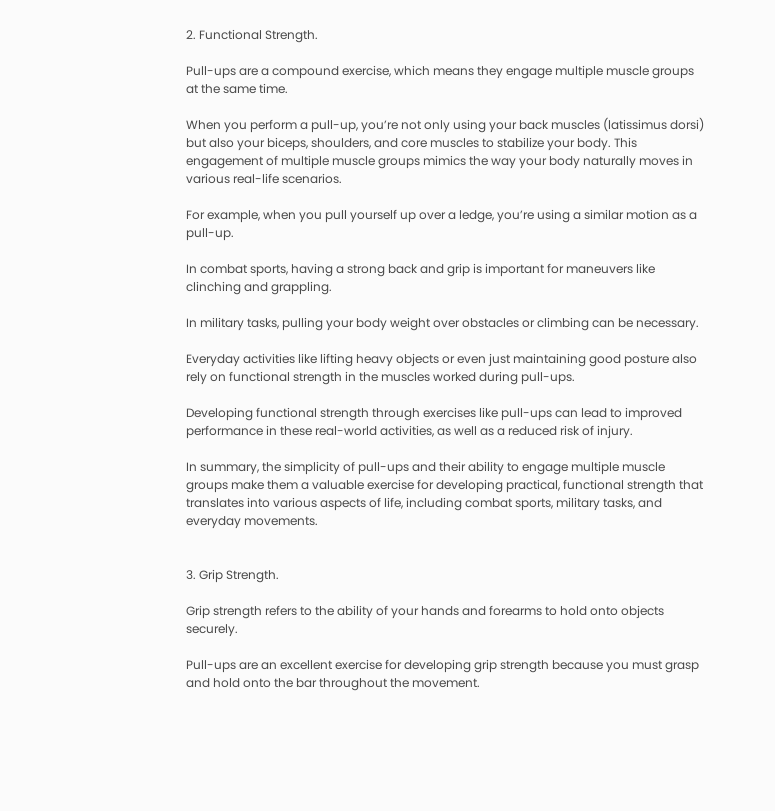2. Functional Strength.

Pull-ups are a compound exercise, which means they engage multiple muscle groups at the same time.

When you perform a pull-up, you’re not only using your back muscles (latissimus dorsi) but also your biceps, shoulders, and core muscles to stabilize your body. This engagement of multiple muscle groups mimics the way your body naturally moves in various real-life scenarios.

For example, when you pull yourself up over a ledge, you’re using a similar motion as a pull-up.

In combat sports, having a strong back and grip is important for maneuvers like clinching and grappling.

In military tasks, pulling your body weight over obstacles or climbing can be necessary.

Everyday activities like lifting heavy objects or even just maintaining good posture also rely on functional strength in the muscles worked during pull-ups.

Developing functional strength through exercises like pull-ups can lead to improved performance in these real-world activities, as well as a reduced risk of injury.

In summary, the simplicity of pull-ups and their ability to engage multiple muscle groups make them a valuable exercise for developing practical, functional strength that translates into various aspects of life, including combat sports, military tasks, and everyday movements.


3. Grip Strength.

Grip strength refers to the ability of your hands and forearms to hold onto objects securely.

Pull-ups are an excellent exercise for developing grip strength because you must grasp and hold onto the bar throughout the movement.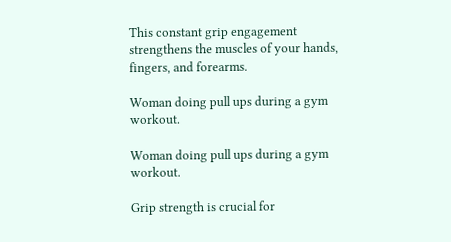This constant grip engagement strengthens the muscles of your hands, fingers, and forearms.

Woman doing pull ups during a gym workout.

Woman doing pull ups during a gym workout.

Grip strength is crucial for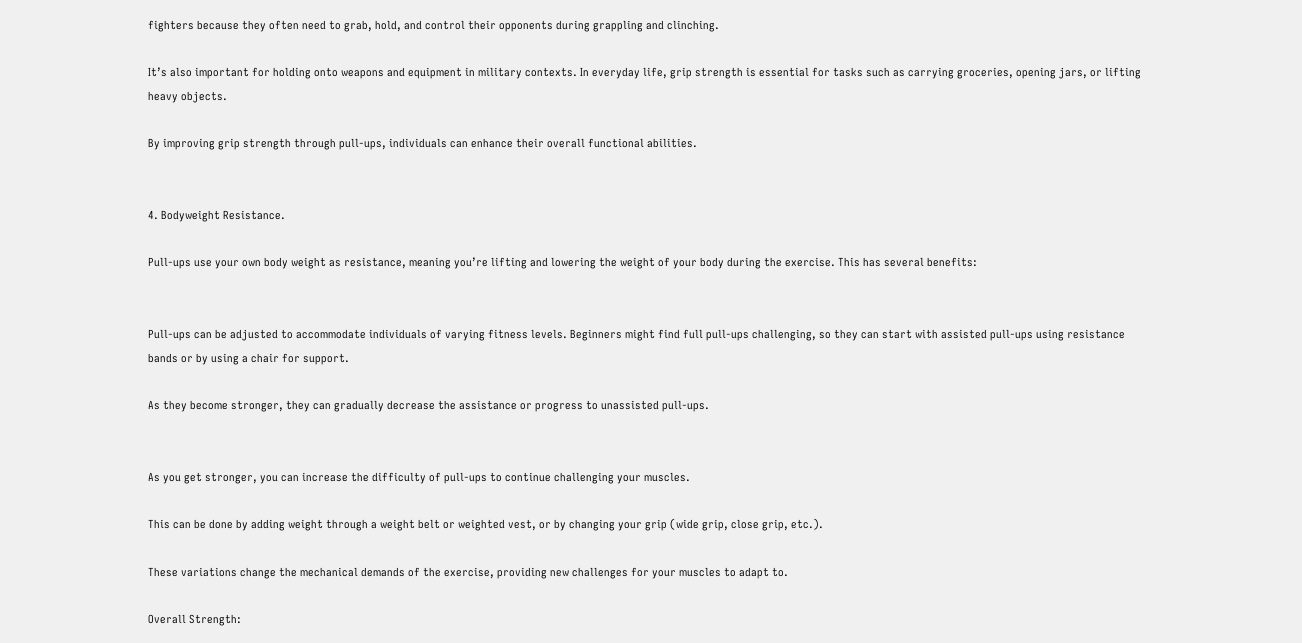fighters because they often need to grab, hold, and control their opponents during grappling and clinching.

It’s also important for holding onto weapons and equipment in military contexts. In everyday life, grip strength is essential for tasks such as carrying groceries, opening jars, or lifting heavy objects.

By improving grip strength through pull-ups, individuals can enhance their overall functional abilities.


4. Bodyweight Resistance.

Pull-ups use your own body weight as resistance, meaning you’re lifting and lowering the weight of your body during the exercise. This has several benefits:


Pull-ups can be adjusted to accommodate individuals of varying fitness levels. Beginners might find full pull-ups challenging, so they can start with assisted pull-ups using resistance bands or by using a chair for support.

As they become stronger, they can gradually decrease the assistance or progress to unassisted pull-ups.


As you get stronger, you can increase the difficulty of pull-ups to continue challenging your muscles.

This can be done by adding weight through a weight belt or weighted vest, or by changing your grip (wide grip, close grip, etc.).

These variations change the mechanical demands of the exercise, providing new challenges for your muscles to adapt to.

Overall Strength: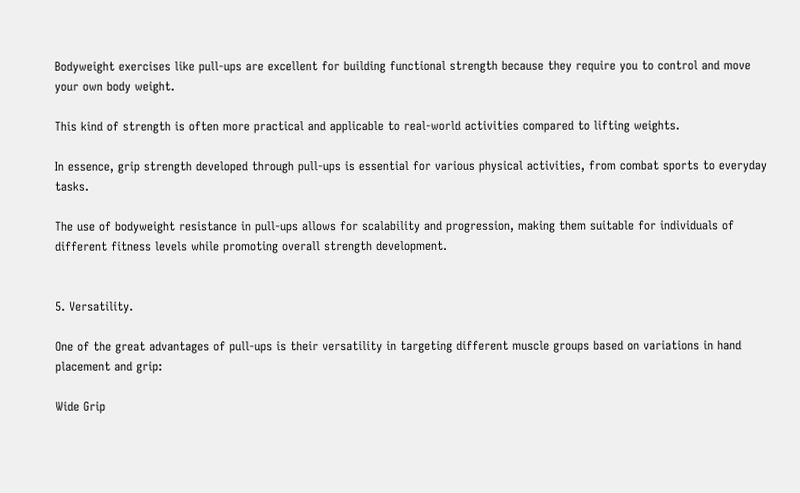Bodyweight exercises like pull-ups are excellent for building functional strength because they require you to control and move your own body weight.

This kind of strength is often more practical and applicable to real-world activities compared to lifting weights.

In essence, grip strength developed through pull-ups is essential for various physical activities, from combat sports to everyday tasks.

The use of bodyweight resistance in pull-ups allows for scalability and progression, making them suitable for individuals of different fitness levels while promoting overall strength development.


5. Versatility.

One of the great advantages of pull-ups is their versatility in targeting different muscle groups based on variations in hand placement and grip:

Wide Grip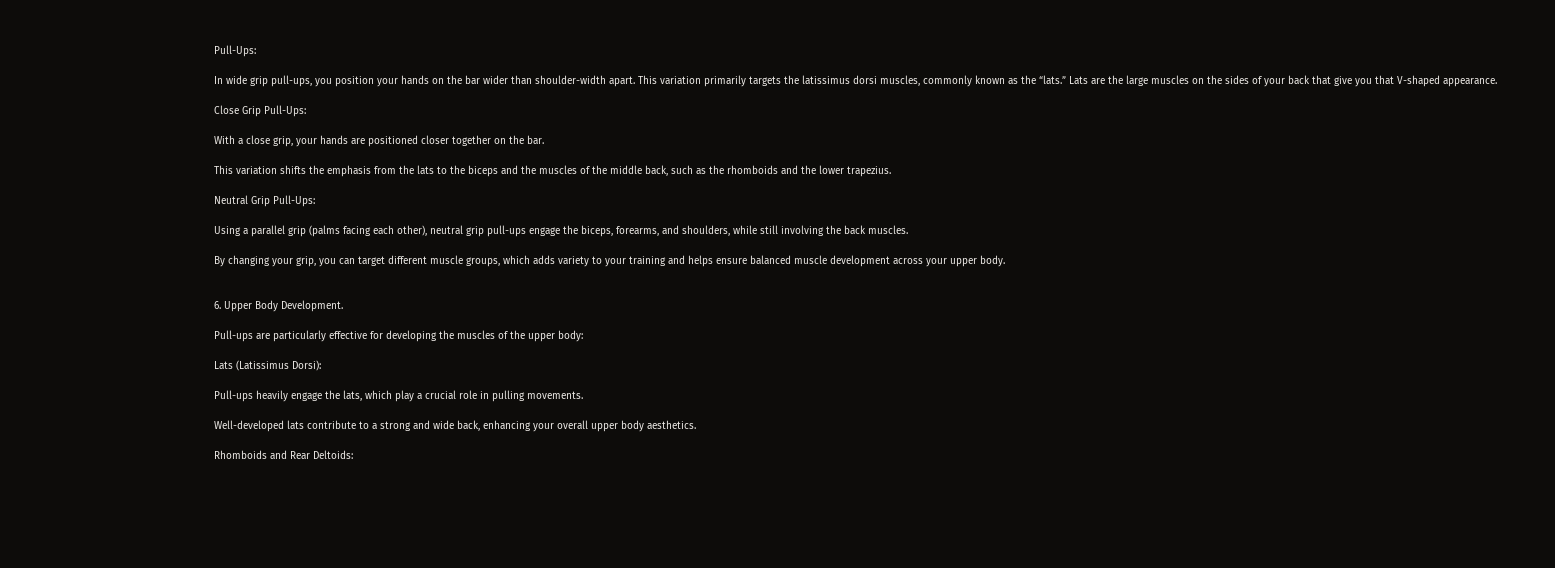Pull-Ups:

In wide grip pull-ups, you position your hands on the bar wider than shoulder-width apart. This variation primarily targets the latissimus dorsi muscles, commonly known as the “lats.” Lats are the large muscles on the sides of your back that give you that V-shaped appearance.

Close Grip Pull-Ups:

With a close grip, your hands are positioned closer together on the bar.

This variation shifts the emphasis from the lats to the biceps and the muscles of the middle back, such as the rhomboids and the lower trapezius.

Neutral Grip Pull-Ups:

Using a parallel grip (palms facing each other), neutral grip pull-ups engage the biceps, forearms, and shoulders, while still involving the back muscles.

By changing your grip, you can target different muscle groups, which adds variety to your training and helps ensure balanced muscle development across your upper body.


6. Upper Body Development.

Pull-ups are particularly effective for developing the muscles of the upper body:

Lats (Latissimus Dorsi):

Pull-ups heavily engage the lats, which play a crucial role in pulling movements.

Well-developed lats contribute to a strong and wide back, enhancing your overall upper body aesthetics.

Rhomboids and Rear Deltoids: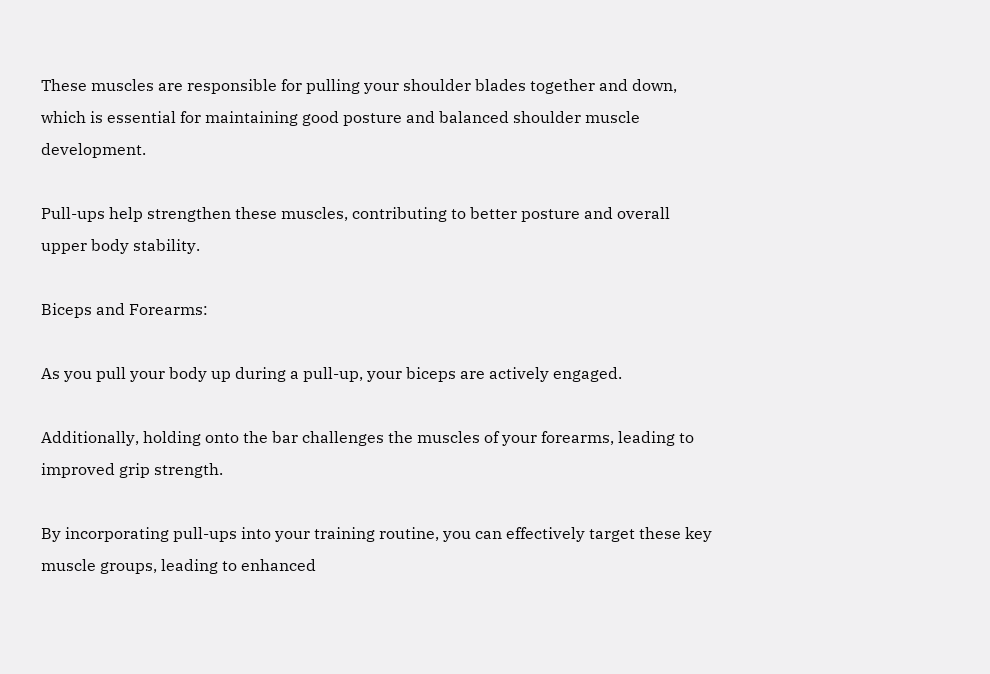These muscles are responsible for pulling your shoulder blades together and down, which is essential for maintaining good posture and balanced shoulder muscle development.

Pull-ups help strengthen these muscles, contributing to better posture and overall upper body stability.

Biceps and Forearms:

As you pull your body up during a pull-up, your biceps are actively engaged.

Additionally, holding onto the bar challenges the muscles of your forearms, leading to improved grip strength.

By incorporating pull-ups into your training routine, you can effectively target these key muscle groups, leading to enhanced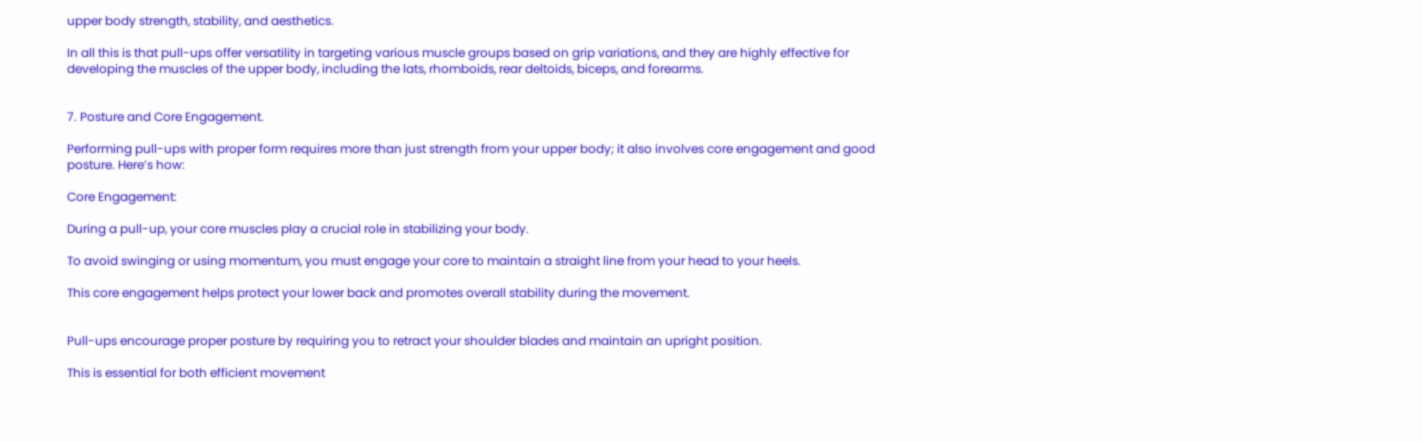upper body strength, stability, and aesthetics.

In all this is that pull-ups offer versatility in targeting various muscle groups based on grip variations, and they are highly effective for developing the muscles of the upper body, including the lats, rhomboids, rear deltoids, biceps, and forearms.


7. Posture and Core Engagement.

Performing pull-ups with proper form requires more than just strength from your upper body; it also involves core engagement and good posture. Here’s how:

Core Engagement:

During a pull-up, your core muscles play a crucial role in stabilizing your body.

To avoid swinging or using momentum, you must engage your core to maintain a straight line from your head to your heels.

This core engagement helps protect your lower back and promotes overall stability during the movement.


Pull-ups encourage proper posture by requiring you to retract your shoulder blades and maintain an upright position.

This is essential for both efficient movement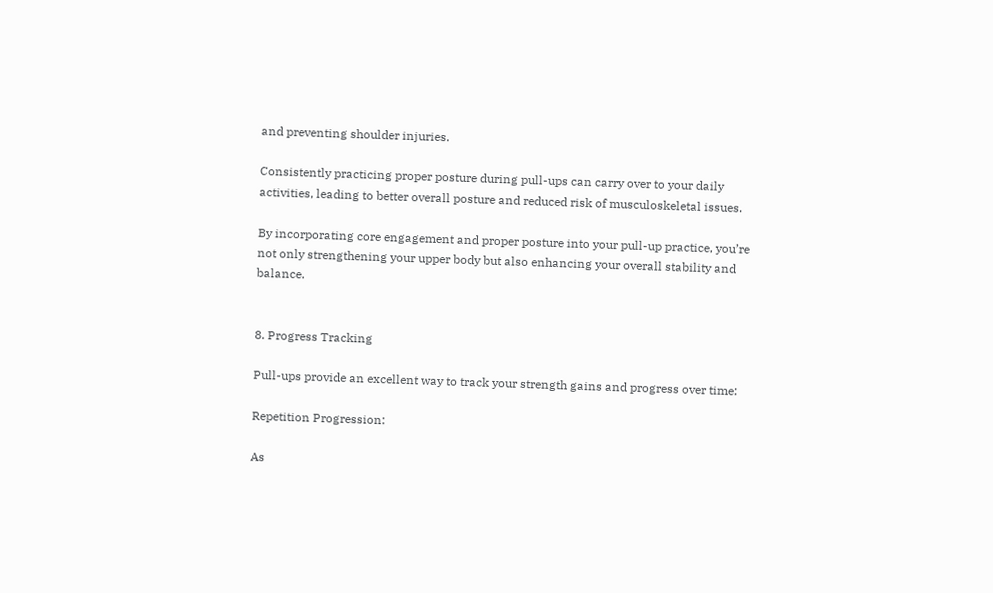and preventing shoulder injuries.

Consistently practicing proper posture during pull-ups can carry over to your daily activities, leading to better overall posture and reduced risk of musculoskeletal issues.

By incorporating core engagement and proper posture into your pull-up practice, you’re not only strengthening your upper body but also enhancing your overall stability and balance.


8. Progress Tracking

Pull-ups provide an excellent way to track your strength gains and progress over time:

Repetition Progression:

As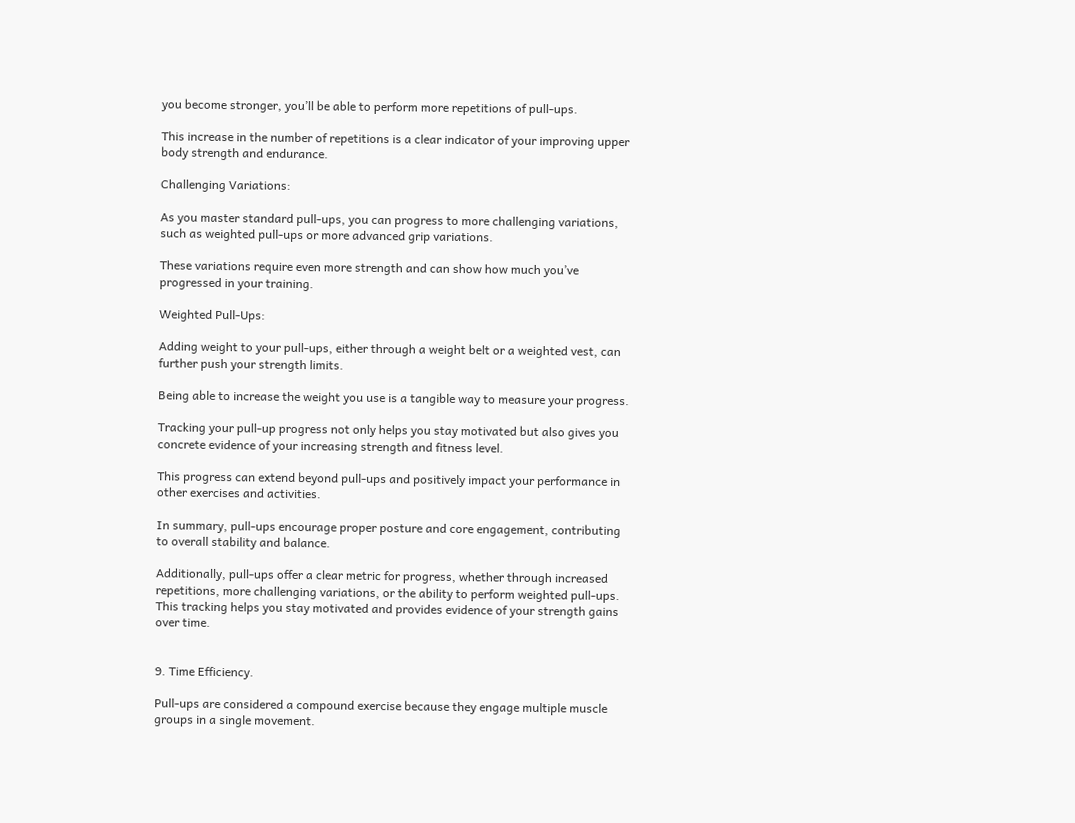you become stronger, you’ll be able to perform more repetitions of pull-ups.

This increase in the number of repetitions is a clear indicator of your improving upper body strength and endurance.

Challenging Variations:

As you master standard pull-ups, you can progress to more challenging variations, such as weighted pull-ups or more advanced grip variations.

These variations require even more strength and can show how much you’ve progressed in your training.

Weighted Pull-Ups:

Adding weight to your pull-ups, either through a weight belt or a weighted vest, can further push your strength limits.

Being able to increase the weight you use is a tangible way to measure your progress.

Tracking your pull-up progress not only helps you stay motivated but also gives you concrete evidence of your increasing strength and fitness level.

This progress can extend beyond pull-ups and positively impact your performance in other exercises and activities.

In summary, pull-ups encourage proper posture and core engagement, contributing to overall stability and balance.

Additionally, pull-ups offer a clear metric for progress, whether through increased repetitions, more challenging variations, or the ability to perform weighted pull-ups. This tracking helps you stay motivated and provides evidence of your strength gains over time.


9. Time Efficiency.

Pull-ups are considered a compound exercise because they engage multiple muscle groups in a single movement.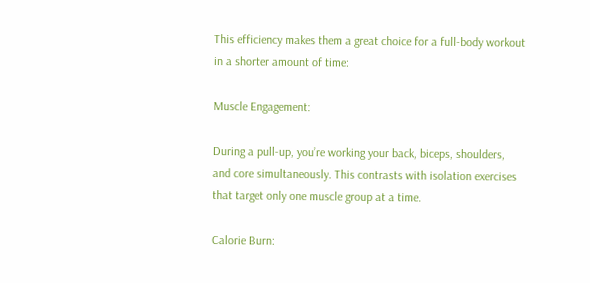This efficiency makes them a great choice for a full-body workout in a shorter amount of time:

Muscle Engagement:

During a pull-up, you’re working your back, biceps, shoulders, and core simultaneously. This contrasts with isolation exercises that target only one muscle group at a time.

Calorie Burn: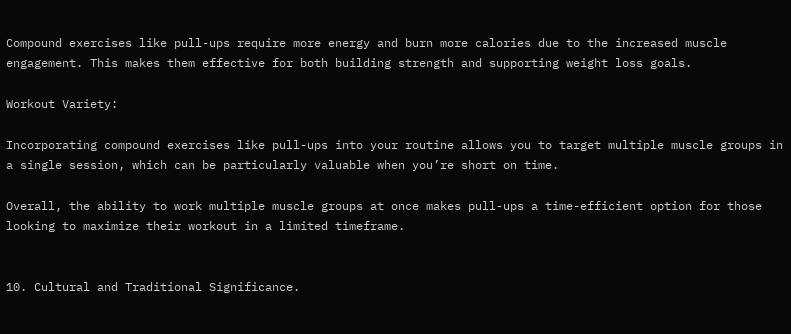Compound exercises like pull-ups require more energy and burn more calories due to the increased muscle engagement. This makes them effective for both building strength and supporting weight loss goals.

Workout Variety:

Incorporating compound exercises like pull-ups into your routine allows you to target multiple muscle groups in a single session, which can be particularly valuable when you’re short on time.

Overall, the ability to work multiple muscle groups at once makes pull-ups a time-efficient option for those looking to maximize their workout in a limited timeframe.


10. Cultural and Traditional Significance.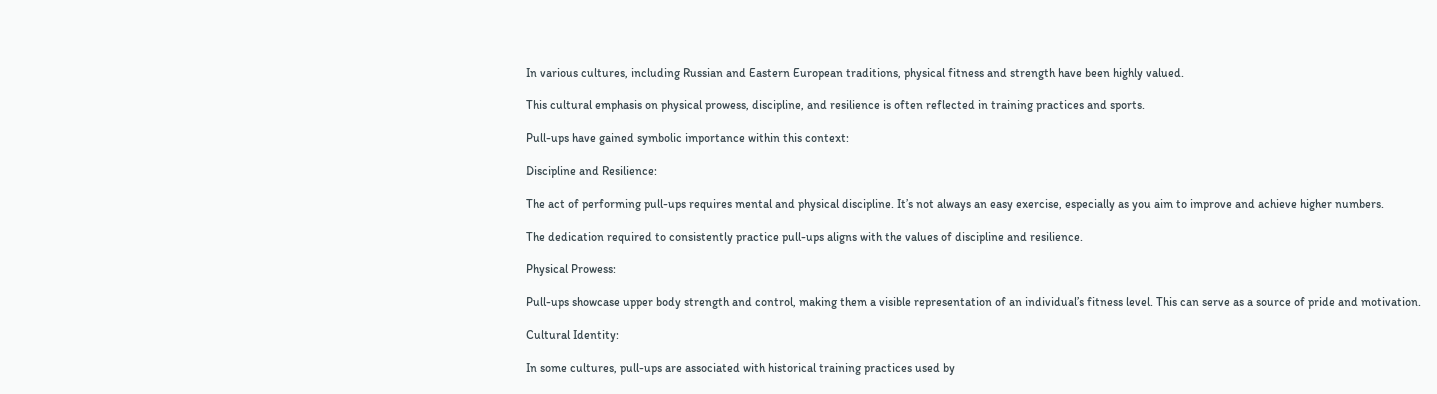In various cultures, including Russian and Eastern European traditions, physical fitness and strength have been highly valued.

This cultural emphasis on physical prowess, discipline, and resilience is often reflected in training practices and sports.

Pull-ups have gained symbolic importance within this context:

Discipline and Resilience:

The act of performing pull-ups requires mental and physical discipline. It’s not always an easy exercise, especially as you aim to improve and achieve higher numbers.

The dedication required to consistently practice pull-ups aligns with the values of discipline and resilience.

Physical Prowess:

Pull-ups showcase upper body strength and control, making them a visible representation of an individual’s fitness level. This can serve as a source of pride and motivation.

Cultural Identity:

In some cultures, pull-ups are associated with historical training practices used by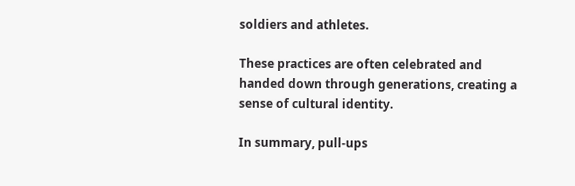soldiers and athletes.

These practices are often celebrated and handed down through generations, creating a sense of cultural identity.

In summary, pull-ups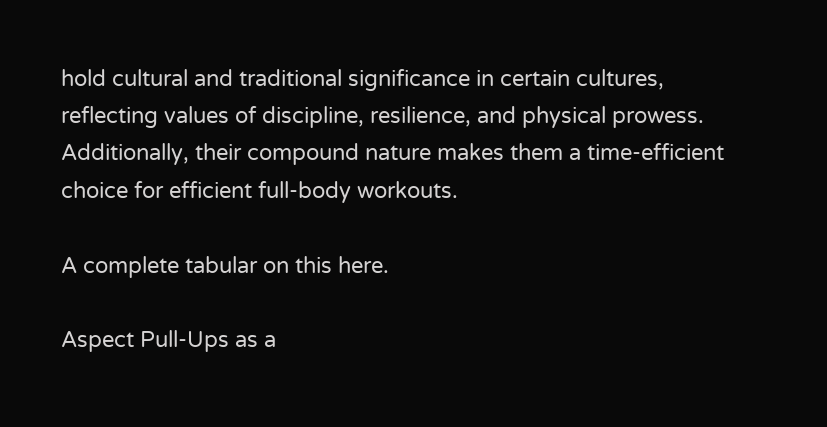hold cultural and traditional significance in certain cultures, reflecting values of discipline, resilience, and physical prowess. Additionally, their compound nature makes them a time-efficient choice for efficient full-body workouts.

A complete tabular on this here.

Aspect Pull-Ups as a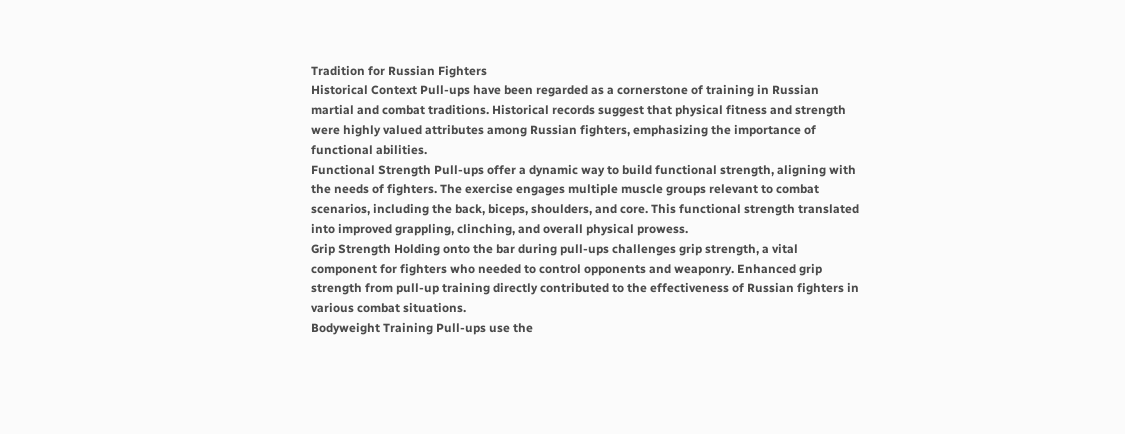Tradition for Russian Fighters
Historical Context Pull-ups have been regarded as a cornerstone of training in Russian martial and combat traditions. Historical records suggest that physical fitness and strength were highly valued attributes among Russian fighters, emphasizing the importance of functional abilities.
Functional Strength Pull-ups offer a dynamic way to build functional strength, aligning with the needs of fighters. The exercise engages multiple muscle groups relevant to combat scenarios, including the back, biceps, shoulders, and core. This functional strength translated into improved grappling, clinching, and overall physical prowess.
Grip Strength Holding onto the bar during pull-ups challenges grip strength, a vital component for fighters who needed to control opponents and weaponry. Enhanced grip strength from pull-up training directly contributed to the effectiveness of Russian fighters in various combat situations.
Bodyweight Training Pull-ups use the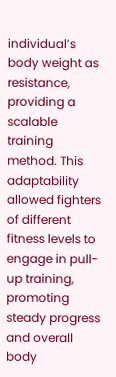individual’s body weight as resistance, providing a scalable training method. This adaptability allowed fighters of different fitness levels to engage in pull-up training, promoting steady progress and overall body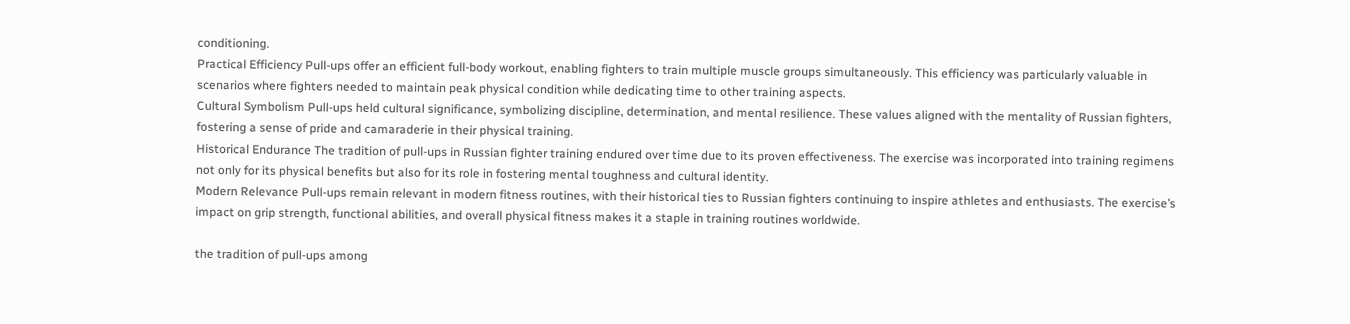conditioning.
Practical Efficiency Pull-ups offer an efficient full-body workout, enabling fighters to train multiple muscle groups simultaneously. This efficiency was particularly valuable in scenarios where fighters needed to maintain peak physical condition while dedicating time to other training aspects.
Cultural Symbolism Pull-ups held cultural significance, symbolizing discipline, determination, and mental resilience. These values aligned with the mentality of Russian fighters, fostering a sense of pride and camaraderie in their physical training.
Historical Endurance The tradition of pull-ups in Russian fighter training endured over time due to its proven effectiveness. The exercise was incorporated into training regimens not only for its physical benefits but also for its role in fostering mental toughness and cultural identity.
Modern Relevance Pull-ups remain relevant in modern fitness routines, with their historical ties to Russian fighters continuing to inspire athletes and enthusiasts. The exercise’s impact on grip strength, functional abilities, and overall physical fitness makes it a staple in training routines worldwide.

the tradition of pull-ups among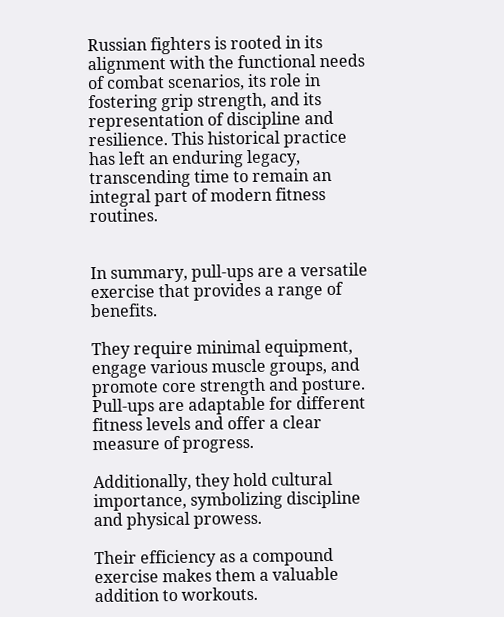Russian fighters is rooted in its alignment with the functional needs of combat scenarios, its role in fostering grip strength, and its representation of discipline and resilience. This historical practice has left an enduring legacy, transcending time to remain an integral part of modern fitness routines.


In summary, pull-ups are a versatile exercise that provides a range of benefits.

They require minimal equipment, engage various muscle groups, and promote core strength and posture. Pull-ups are adaptable for different fitness levels and offer a clear measure of progress.

Additionally, they hold cultural importance, symbolizing discipline and physical prowess.

Their efficiency as a compound exercise makes them a valuable addition to workouts.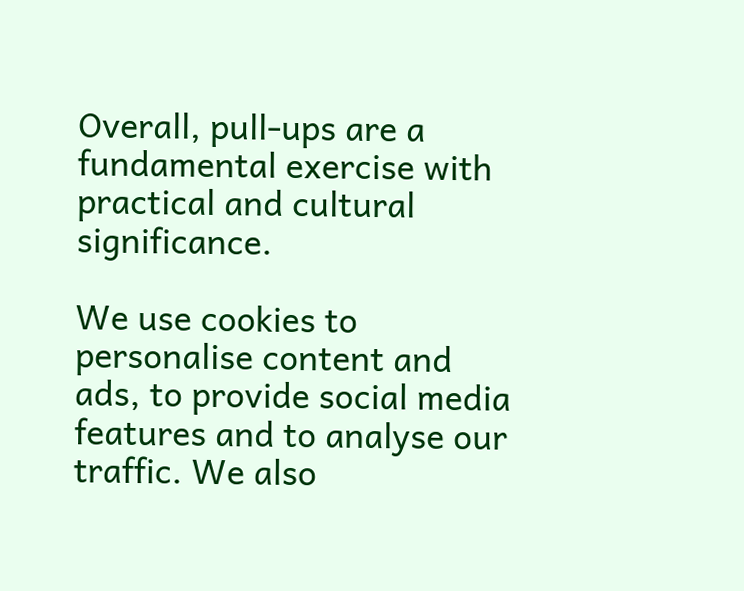Overall, pull-ups are a fundamental exercise with practical and cultural significance.

We use cookies to personalise content and ads, to provide social media features and to analyse our traffic. We also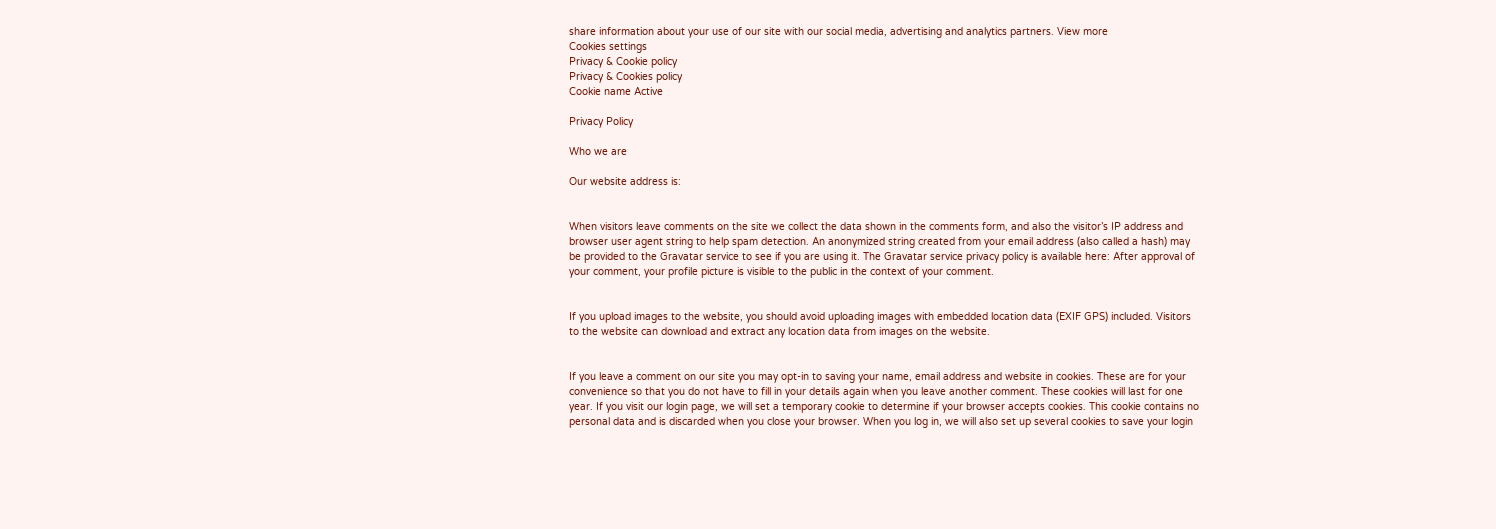share information about your use of our site with our social media, advertising and analytics partners. View more
Cookies settings
Privacy & Cookie policy
Privacy & Cookies policy
Cookie name Active

Privacy Policy

Who we are

Our website address is:


When visitors leave comments on the site we collect the data shown in the comments form, and also the visitor’s IP address and browser user agent string to help spam detection. An anonymized string created from your email address (also called a hash) may be provided to the Gravatar service to see if you are using it. The Gravatar service privacy policy is available here: After approval of your comment, your profile picture is visible to the public in the context of your comment.


If you upload images to the website, you should avoid uploading images with embedded location data (EXIF GPS) included. Visitors to the website can download and extract any location data from images on the website.


If you leave a comment on our site you may opt-in to saving your name, email address and website in cookies. These are for your convenience so that you do not have to fill in your details again when you leave another comment. These cookies will last for one year. If you visit our login page, we will set a temporary cookie to determine if your browser accepts cookies. This cookie contains no personal data and is discarded when you close your browser. When you log in, we will also set up several cookies to save your login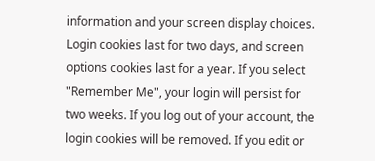information and your screen display choices. Login cookies last for two days, and screen options cookies last for a year. If you select "Remember Me", your login will persist for two weeks. If you log out of your account, the login cookies will be removed. If you edit or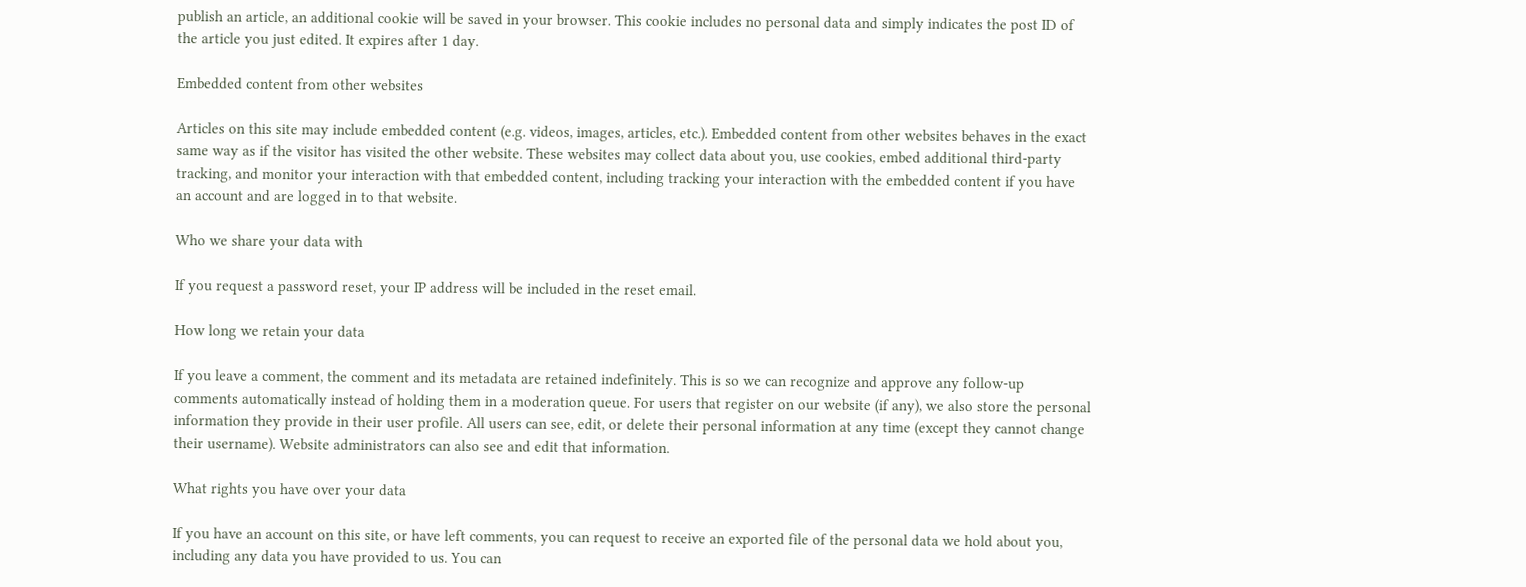publish an article, an additional cookie will be saved in your browser. This cookie includes no personal data and simply indicates the post ID of the article you just edited. It expires after 1 day.

Embedded content from other websites

Articles on this site may include embedded content (e.g. videos, images, articles, etc.). Embedded content from other websites behaves in the exact same way as if the visitor has visited the other website. These websites may collect data about you, use cookies, embed additional third-party tracking, and monitor your interaction with that embedded content, including tracking your interaction with the embedded content if you have an account and are logged in to that website.

Who we share your data with

If you request a password reset, your IP address will be included in the reset email.

How long we retain your data

If you leave a comment, the comment and its metadata are retained indefinitely. This is so we can recognize and approve any follow-up comments automatically instead of holding them in a moderation queue. For users that register on our website (if any), we also store the personal information they provide in their user profile. All users can see, edit, or delete their personal information at any time (except they cannot change their username). Website administrators can also see and edit that information.

What rights you have over your data

If you have an account on this site, or have left comments, you can request to receive an exported file of the personal data we hold about you, including any data you have provided to us. You can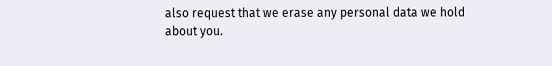also request that we erase any personal data we hold about you.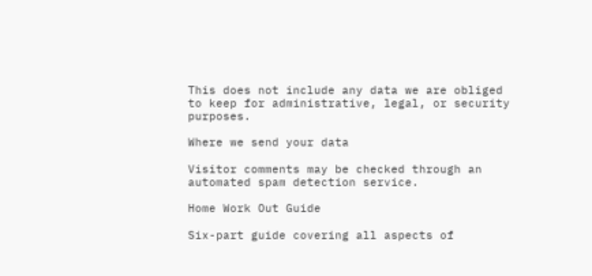This does not include any data we are obliged to keep for administrative, legal, or security purposes.

Where we send your data

Visitor comments may be checked through an automated spam detection service.

Home Work Out Guide

Six-part guide covering all aspects of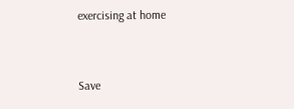exercising at home


Save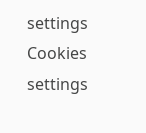settings
Cookies settings